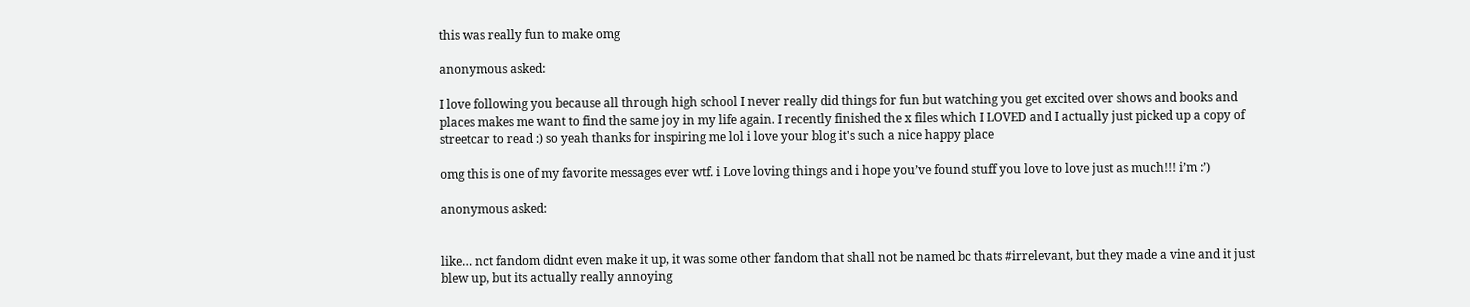this was really fun to make omg

anonymous asked:

I love following you because all through high school I never really did things for fun but watching you get excited over shows and books and places makes me want to find the same joy in my life again. I recently finished the x files which I LOVED and I actually just picked up a copy of streetcar to read :) so yeah thanks for inspiring me lol i love your blog it's such a nice happy place

omg this is one of my favorite messages ever wtf. i Love loving things and i hope you’ve found stuff you love to love just as much!!! i’m :’)

anonymous asked:


like… nct fandom didnt even make it up, it was some other fandom that shall not be named bc thats #irrelevant, but they made a vine and it just blew up, but its actually really annoying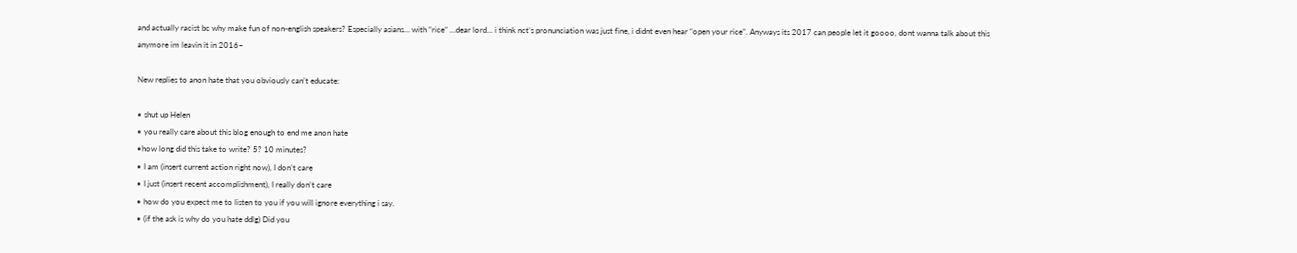and actually racist bc why make fun of non-english speakers? Especially asians… with “rice” …dear lord… i think nct’s pronunciation was just fine, i didnt even hear “open your rice”. Anyways its 2017 can people let it goooo, dont wanna talk about this anymore im leavin it in 2016~

New replies to anon hate that you obviously can’t educate:

• shut up Helen
• you really care about this blog enough to end me anon hate
•how long did this take to write? 5? 10 minutes?
• I am (insert current action right now), I don’t care
• I just (insert recent accomplishment), I really don’t care
• how do you expect me to listen to you if you will ignore everything i say.
• (if the ask is why do you hate ddlg) Did you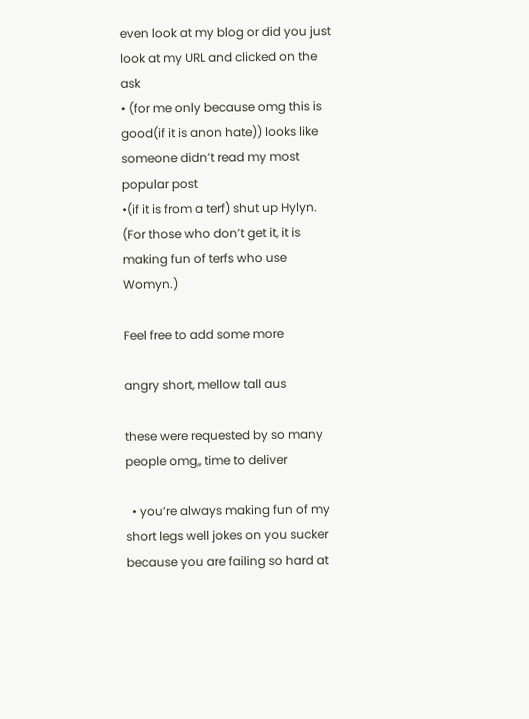even look at my blog or did you just look at my URL and clicked on the ask
• (for me only because omg this is good(if it is anon hate)) looks like someone didn’t read my most popular post
•(if it is from a terf) shut up Hylyn. (For those who don’t get it, it is making fun of terfs who use Womyn.)

Feel free to add some more

angry short, mellow tall aus

these were requested by so many people omg,, time to deliver

  • you’re always making fun of my short legs well jokes on you sucker because you are failing so hard at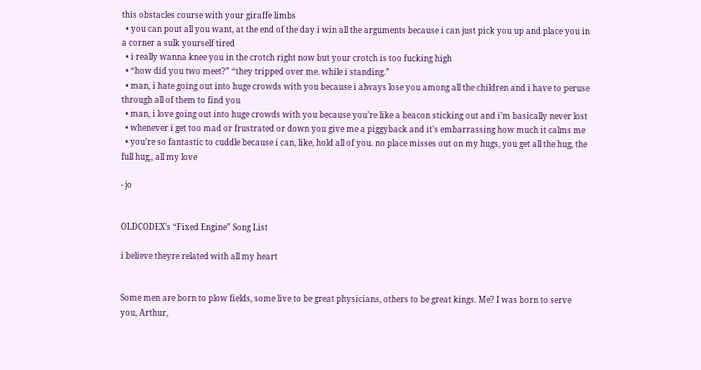this obstacles course with your giraffe limbs
  • you can pout all you want, at the end of the day i win all the arguments because i can just pick you up and place you in a corner a sulk yourself tired
  • i really wanna knee you in the crotch right now but your crotch is too fucking high
  • “how did you two meet?” “they tripped over me. while i standing.”
  • man, i hate going out into huge crowds with you because i always lose you among all the children and i have to peruse through all of them to find you
  • man, i love going out into huge crowds with you because you’re like a beacon sticking out and i’m basically never lost
  • whenever i get too mad or frustrated or down you give me a piggyback and it’s embarrassing how much it calms me
  • you’re so fantastic to cuddle because i can, like, hold all of you. no place misses out on my hugs, you get all the hug, the full hug,, all my love

- jo


OLDCODEX’s “Fixed Engine” Song List

i believe theyre related with all my heart


Some men are born to plow fields, some live to be great physicians, others to be great kings. Me? I was born to serve you, Arthur,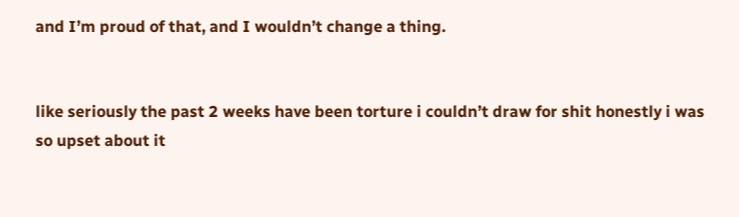and I’m proud of that, and I wouldn’t change a thing.


like seriously the past 2 weeks have been torture i couldn’t draw for shit honestly i was so upset about it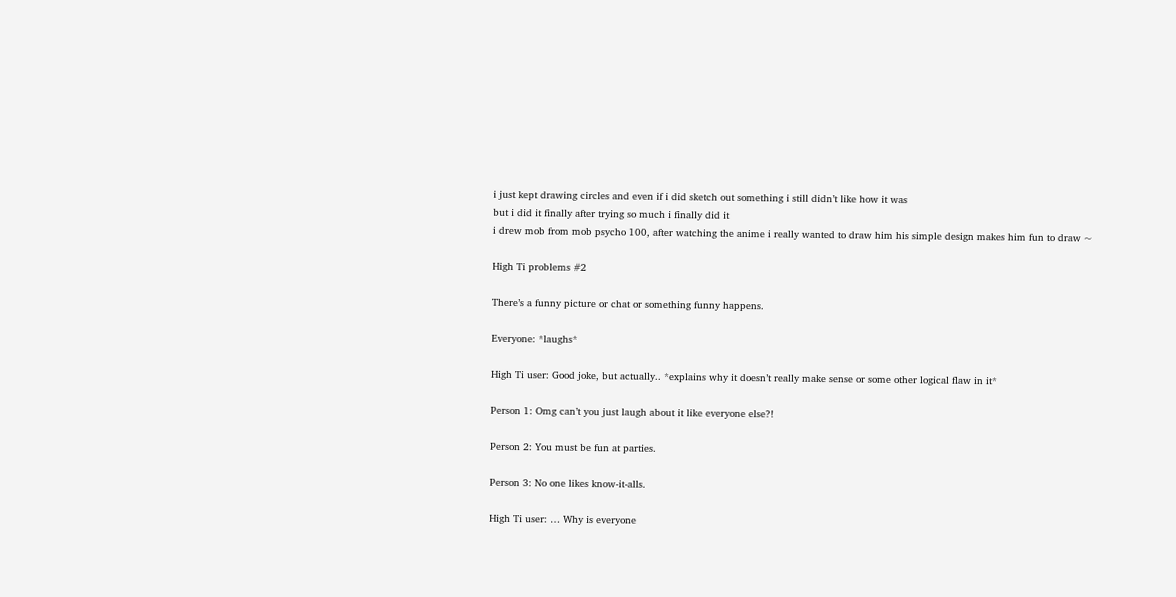i just kept drawing circles and even if i did sketch out something i still didn’t like how it was
but i did it finally after trying so much i finally did it
i drew mob from mob psycho 100, after watching the anime i really wanted to draw him his simple design makes him fun to draw ~

High Ti problems #2

There’s a funny picture or chat or something funny happens.

Everyone: *laughs*

High Ti user: Good joke, but actually.. *explains why it doesn’t really make sense or some other logical flaw in it*

Person 1: Omg can’t you just laugh about it like everyone else?!

Person 2: You must be fun at parties.

Person 3: No one likes know-it-alls.

High Ti user: … Why is everyone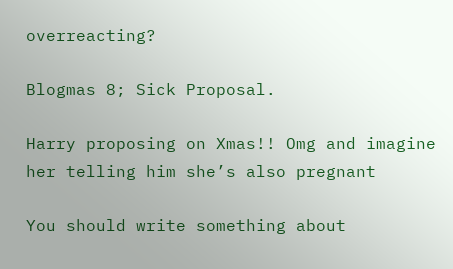overreacting?

Blogmas 8; Sick Proposal.

Harry proposing on Xmas!! Omg and imagine her telling him she’s also pregnant

You should write something about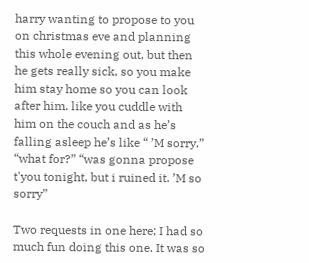harry wanting to propose to you on christmas eve and planning this whole evening out, but then he gets really sick, so you make him stay home so you can look after him. like you cuddle with him on the couch and as he’s falling asleep he’s like “ ’M sorry.” “what for?” “was gonna propose t'you tonight, but i ruined it. ’M so sorry”

Two requests in one here; I had so much fun doing this one. It was so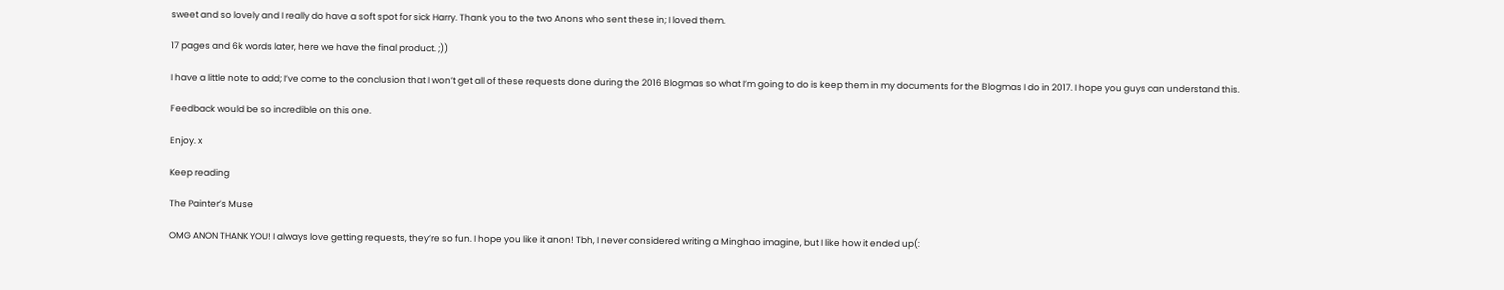sweet and so lovely and I really do have a soft spot for sick Harry. Thank you to the two Anons who sent these in; I loved them.

17 pages and 6k words later, here we have the final product. ;))

I have a little note to add; I’ve come to the conclusion that I won’t get all of these requests done during the 2016 Blogmas so what I’m going to do is keep them in my documents for the Blogmas I do in 2017. I hope you guys can understand this.

Feedback would be so incredible on this one.

Enjoy. x

Keep reading

The Painter’s Muse

OMG ANON THANK YOU! I always love getting requests, they’re so fun. I hope you like it anon! Tbh, I never considered writing a Minghao imagine, but I like how it ended up(: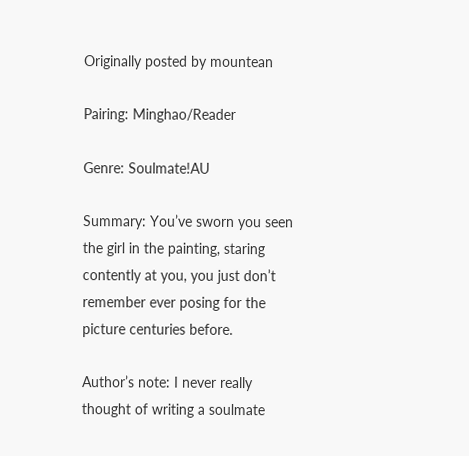Originally posted by mountean

Pairing: Minghao/Reader

Genre: Soulmate!AU

Summary: You’ve sworn you seen the girl in the painting, staring contently at you, you just don’t remember ever posing for the picture centuries before.

Author’s note: I never really thought of writing a soulmate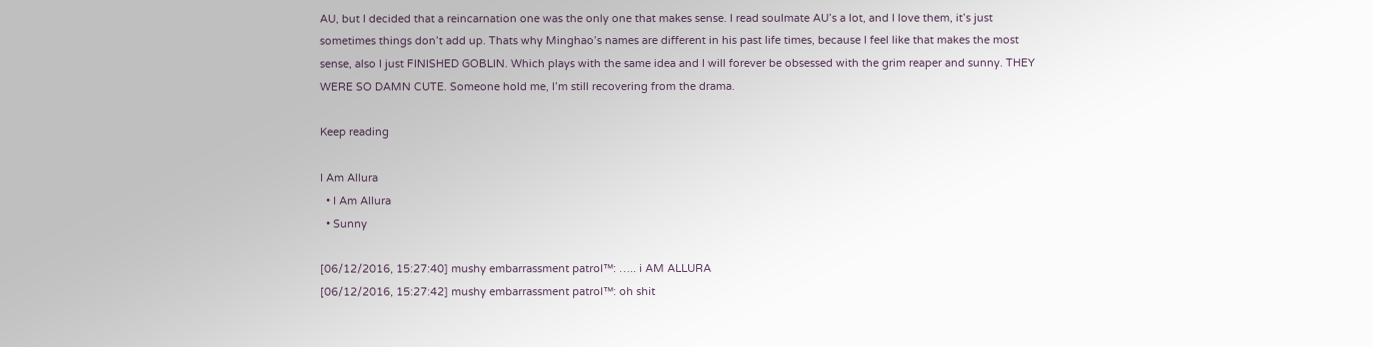AU, but I decided that a reincarnation one was the only one that makes sense. I read soulmate AU’s a lot, and I love them, it’s just sometimes things don’t add up. Thats why Minghao’s names are different in his past life times, because I feel like that makes the most sense, also I just FINISHED GOBLIN. Which plays with the same idea and I will forever be obsessed with the grim reaper and sunny. THEY WERE SO DAMN CUTE. Someone hold me, I’m still recovering from the drama.

Keep reading

I Am Allura
  • I Am Allura
  • Sunny

[06/12/2016, 15:27:40] mushy embarrassment patrol™: ….. i AM ALLURA
[06/12/2016, 15:27:42] mushy embarrassment patrol™: oh shit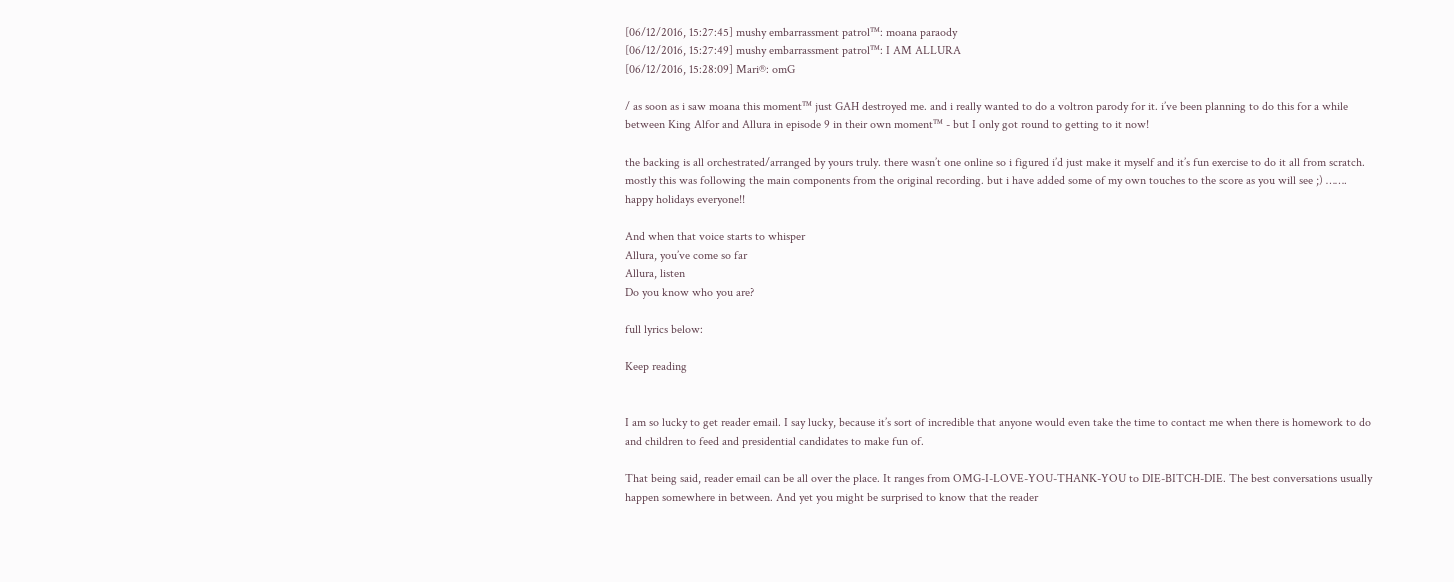[06/12/2016, 15:27:45] mushy embarrassment patrol™: moana paraody
[06/12/2016, 15:27:49] mushy embarrassment patrol™: I AM ALLURA
[06/12/2016, 15:28:09] Mari®: omG

/ as soon as i saw moana this moment™ just GAH destroyed me. and i really wanted to do a voltron parody for it. i’ve been planning to do this for a while between King Alfor and Allura in episode 9 in their own moment™ - but I only got round to getting to it now!

the backing is all orchestrated/arranged by yours truly. there wasn’t one online so i figured i’d just make it myself and it’s fun exercise to do it all from scratch. mostly this was following the main components from the original recording. but i have added some of my own touches to the score as you will see ;) ……. happy holidays everyone!!

And when that voice starts to whisper
Allura, you’ve come so far
Allura, listen
Do you know who you are?

full lyrics below:

Keep reading


I am so lucky to get reader email. I say lucky, because it’s sort of incredible that anyone would even take the time to contact me when there is homework to do and children to feed and presidential candidates to make fun of.

That being said, reader email can be all over the place. It ranges from OMG-I-LOVE-YOU-THANK-YOU to DIE-BITCH-DIE. The best conversations usually happen somewhere in between. And yet you might be surprised to know that the reader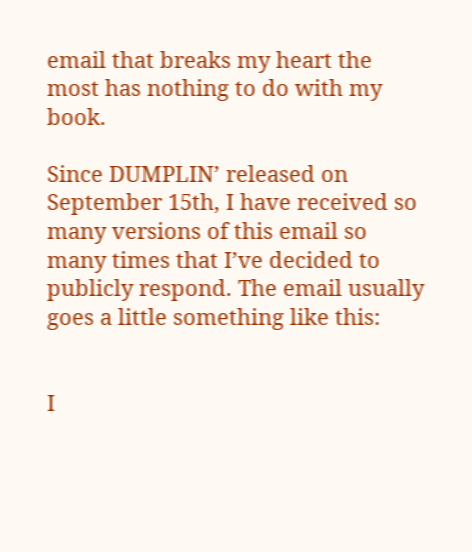email that breaks my heart the most has nothing to do with my book.

Since DUMPLIN’ released on September 15th, I have received so many versions of this email so many times that I’ve decided to publicly respond. The email usually goes a little something like this:


I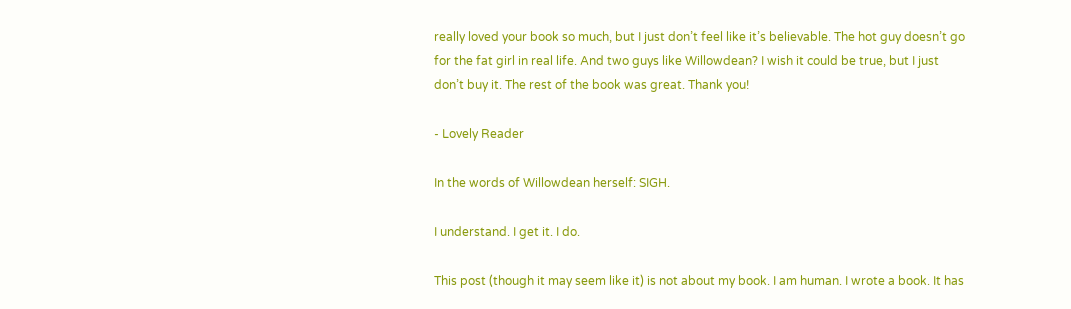really loved your book so much, but I just don’t feel like it’s believable. The hot guy doesn’t go for the fat girl in real life. And two guys like Willowdean? I wish it could be true, but I just don’t buy it. The rest of the book was great. Thank you!

- Lovely Reader

In the words of Willowdean herself: SIGH.

I understand. I get it. I do.

This post (though it may seem like it) is not about my book. I am human. I wrote a book. It has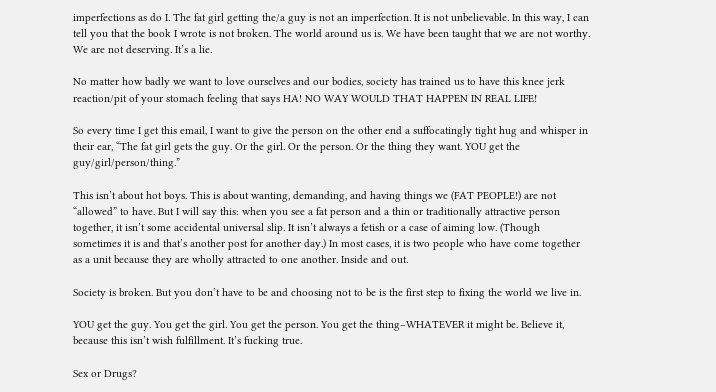imperfections as do I. The fat girl getting the/a guy is not an imperfection. It is not unbelievable. In this way, I can tell you that the book I wrote is not broken. The world around us is. We have been taught that we are not worthy. We are not deserving. It’s a lie.

No matter how badly we want to love ourselves and our bodies, society has trained us to have this knee jerk reaction/pit of your stomach feeling that says HA! NO WAY WOULD THAT HAPPEN IN REAL LIFE!

So every time I get this email, I want to give the person on the other end a suffocatingly tight hug and whisper in their ear, “The fat girl gets the guy. Or the girl. Or the person. Or the thing they want. YOU get the guy/girl/person/thing.”

This isn’t about hot boys. This is about wanting, demanding, and having things we (FAT PEOPLE!) are not “allowed” to have. But I will say this: when you see a fat person and a thin or traditionally attractive person together, it isn’t some accidental universal slip. It isn’t always a fetish or a case of aiming low. (Though sometimes it is and that’s another post for another day.) In most cases, it is two people who have come together as a unit because they are wholly attracted to one another. Inside and out.

Society is broken. But you don’t have to be and choosing not to be is the first step to fixing the world we live in.

YOU get the guy. You get the girl. You get the person. You get the thing–WHATEVER it might be. Believe it, because this isn’t wish fulfillment. It’s fucking true.

Sex or Drugs?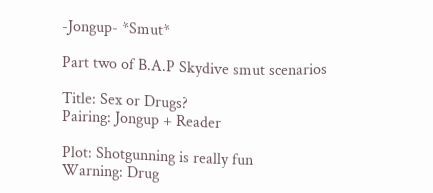-Jongup- *Smut*

Part two of B.A.P Skydive smut scenarios

Title: Sex or Drugs?
Pairing: Jongup + Reader

Plot: Shotgunning is really fun
Warning: Drug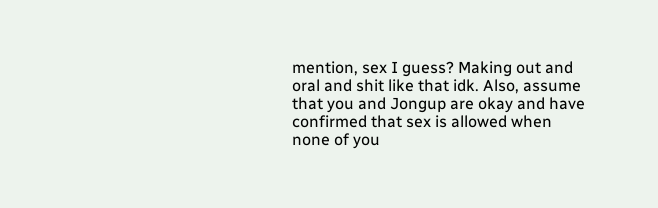mention, sex I guess? Making out and oral and shit like that idk. Also, assume that you and Jongup are okay and have confirmed that sex is allowed when none of you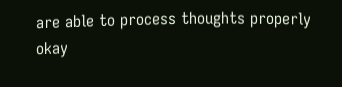are able to process thoughts properly okay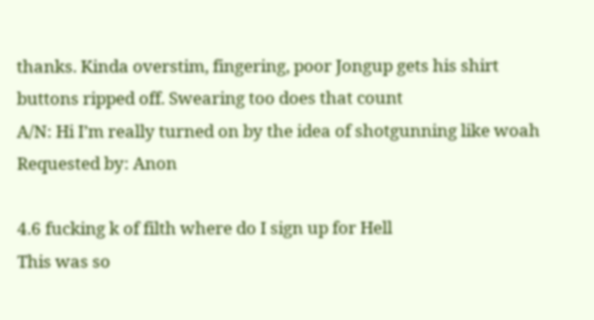thanks. Kinda overstim, fingering, poor Jongup gets his shirt buttons ripped off. Swearing too does that count
A/N: Hi I’m really turned on by the idea of shotgunning like woah
Requested by: Anon

4.6 fucking k of filth where do I sign up for Hell
This was so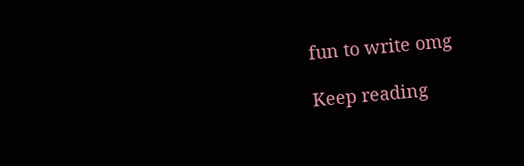fun to write omg

Keep reading